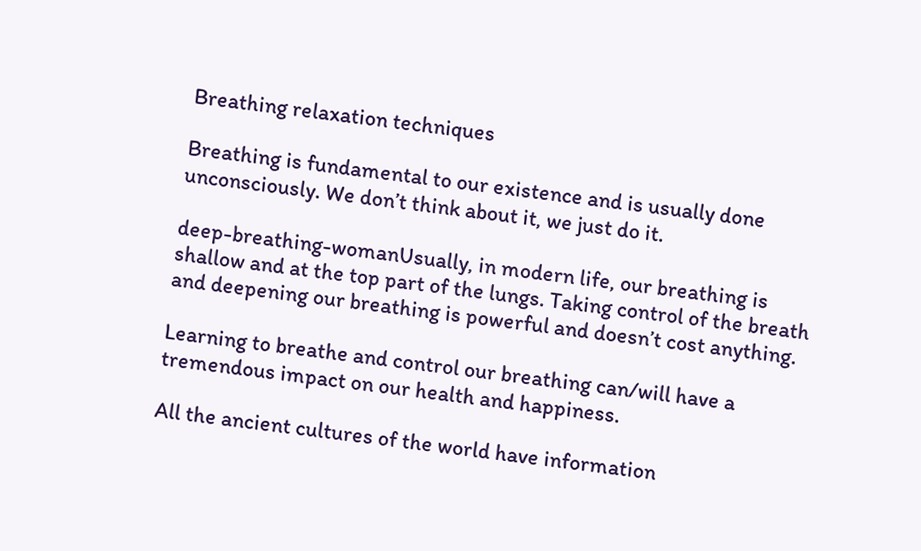Breathing relaxation techniques

Breathing is fundamental to our existence and is usually done unconsciously. We don’t think about it, we just do it.

deep-breathing-womanUsually, in modern life, our breathing is shallow and at the top part of the lungs. Taking control of the breath and deepening our breathing is powerful and doesn’t cost anything.

Learning to breathe and control our breathing can/will have a tremendous impact on our health and happiness.

All the ancient cultures of the world have information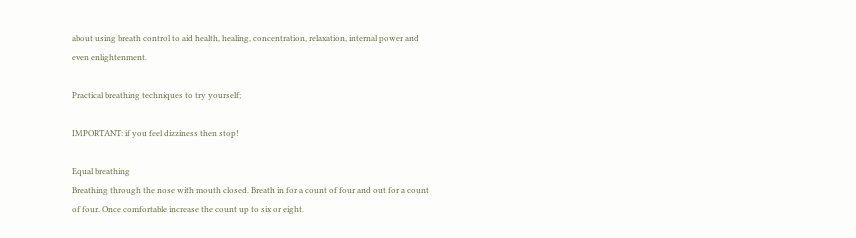about using breath control to aid health, healing, concentration, relaxation, internal power and even enlightenment.

Practical breathing techniques to try yourself;

IMPORTANT: if you feel dizziness then stop!

Equal breathing
Breathing through the nose with mouth closed. Breath in for a count of four and out for a count of four. Once comfortable increase the count up to six or eight.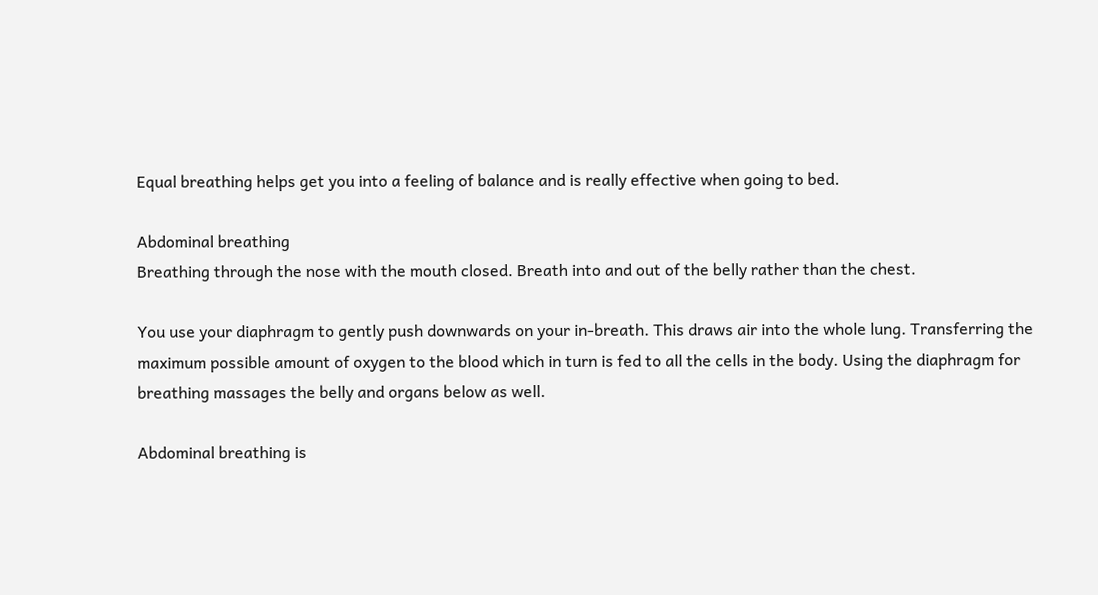Equal breathing helps get you into a feeling of balance and is really effective when going to bed.

Abdominal breathing
Breathing through the nose with the mouth closed. Breath into and out of the belly rather than the chest.

You use your diaphragm to gently push downwards on your in-breath. This draws air into the whole lung. Transferring the maximum possible amount of oxygen to the blood which in turn is fed to all the cells in the body. Using the diaphragm for breathing massages the belly and organs below as well.

Abdominal breathing is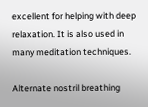excellent for helping with deep relaxation. It is also used in many meditation techniques.

Alternate nostril breathing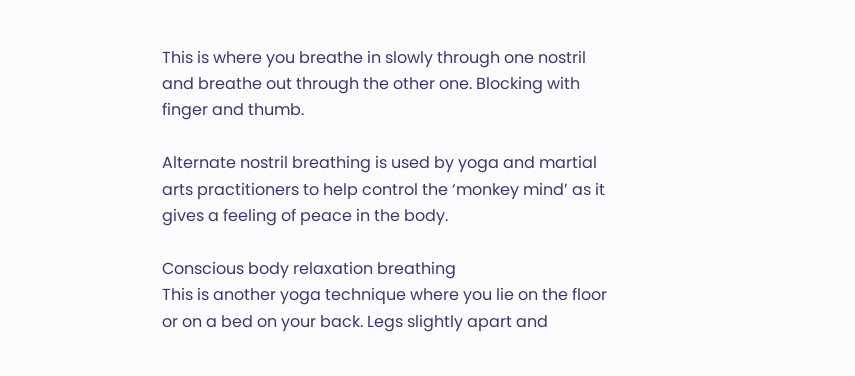This is where you breathe in slowly through one nostril and breathe out through the other one. Blocking with finger and thumb.

Alternate nostril breathing is used by yoga and martial arts practitioners to help control the ‘monkey mind’ as it gives a feeling of peace in the body.

Conscious body relaxation breathing
This is another yoga technique where you lie on the floor or on a bed on your back. Legs slightly apart and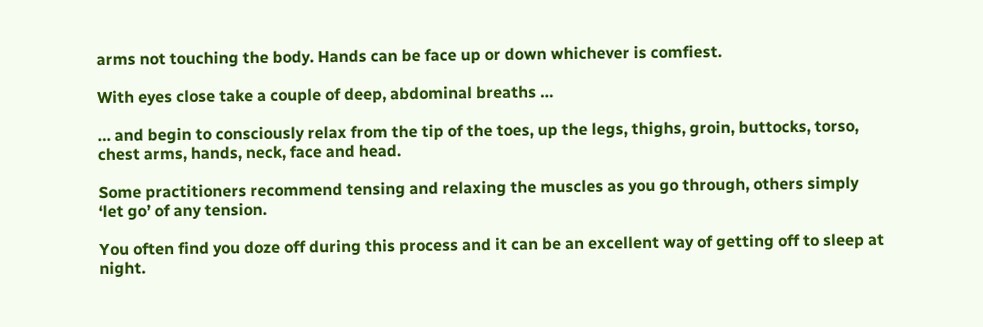arms not touching the body. Hands can be face up or down whichever is comfiest.

With eyes close take a couple of deep, abdominal breaths …

… and begin to consciously relax from the tip of the toes, up the legs, thighs, groin, buttocks, torso, chest arms, hands, neck, face and head.

Some practitioners recommend tensing and relaxing the muscles as you go through, others simply ‘let go’ of any tension.

You often find you doze off during this process and it can be an excellent way of getting off to sleep at night.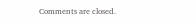Comments are closed.